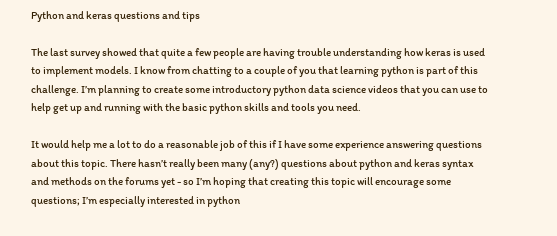Python and keras questions and tips

The last survey showed that quite a few people are having trouble understanding how keras is used to implement models. I know from chatting to a couple of you that learning python is part of this challenge. I’m planning to create some introductory python data science videos that you can use to help get up and running with the basic python skills and tools you need.

It would help me a lot to do a reasonable job of this if I have some experience answering questions about this topic. There hasn’t really been many (any?) questions about python and keras syntax and methods on the forums yet - so I’m hoping that creating this topic will encourage some questions; I’m especially interested in python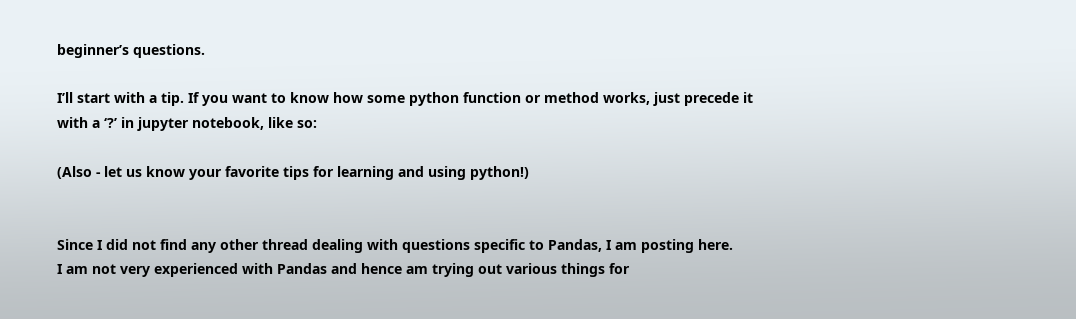beginner’s questions.

I’ll start with a tip. If you want to know how some python function or method works, just precede it with a ‘?’ in jupyter notebook, like so:

(Also - let us know your favorite tips for learning and using python!)


Since I did not find any other thread dealing with questions specific to Pandas, I am posting here.
I am not very experienced with Pandas and hence am trying out various things for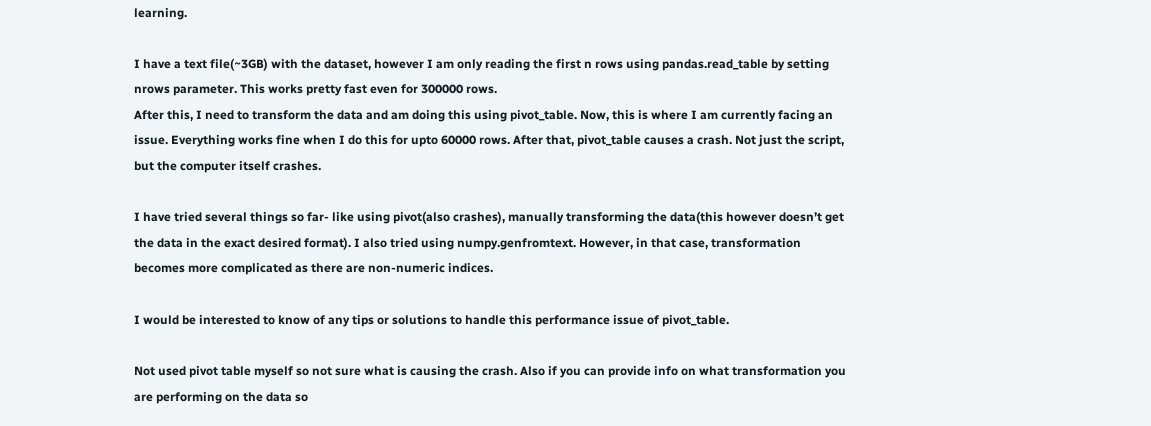learning.

I have a text file(~3GB) with the dataset, however I am only reading the first n rows using pandas.read_table by setting nrows parameter. This works pretty fast even for 300000 rows.
After this, I need to transform the data and am doing this using pivot_table. Now, this is where I am currently facing an issue. Everything works fine when I do this for upto 60000 rows. After that, pivot_table causes a crash. Not just the script, but the computer itself crashes.

I have tried several things so far- like using pivot(also crashes), manually transforming the data(this however doesn’t get the data in the exact desired format). I also tried using numpy.genfromtext. However, in that case, transformation becomes more complicated as there are non-numeric indices.

I would be interested to know of any tips or solutions to handle this performance issue of pivot_table.

Not used pivot table myself so not sure what is causing the crash. Also if you can provide info on what transformation you are performing on the data so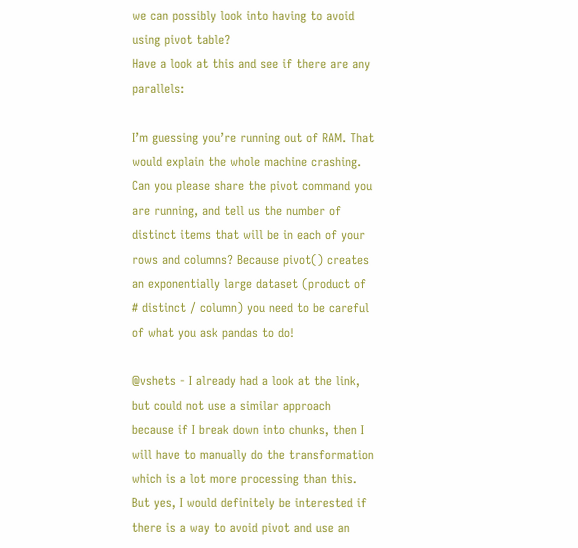we can possibly look into having to avoid using pivot table?
Have a look at this and see if there are any parallels:

I’m guessing you’re running out of RAM. That would explain the whole machine crashing. Can you please share the pivot command you are running, and tell us the number of distinct items that will be in each of your rows and columns? Because pivot() creates an exponentially large dataset (product of # distinct / column) you need to be careful of what you ask pandas to do!

@vshets - I already had a look at the link, but could not use a similar approach because if I break down into chunks, then I will have to manually do the transformation which is a lot more processing than this. But yes, I would definitely be interested if there is a way to avoid pivot and use an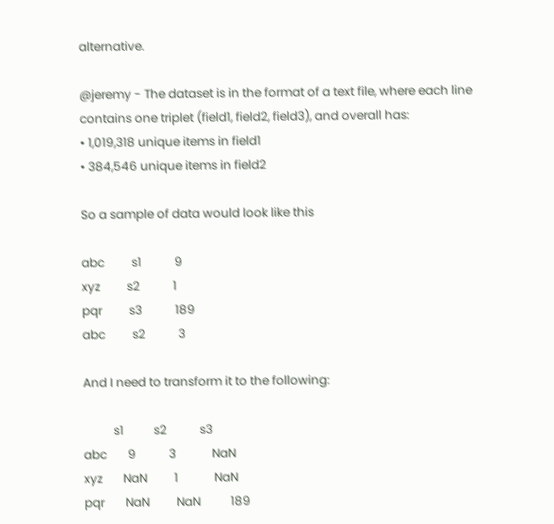alternative.

@jeremy - The dataset is in the format of a text file, where each line contains one triplet (field1, field2, field3), and overall has:
• 1,019,318 unique items in field1
• 384,546 unique items in field2

So a sample of data would look like this

abc         s1           9
xyz         s2           1
pqr         s3           189
abc         s2           3

And I need to transform it to the following:

          s1          s2           s3
abc       9           3            NaN
xyz       NaN         1            NaN
pqr       NaN         NaN          189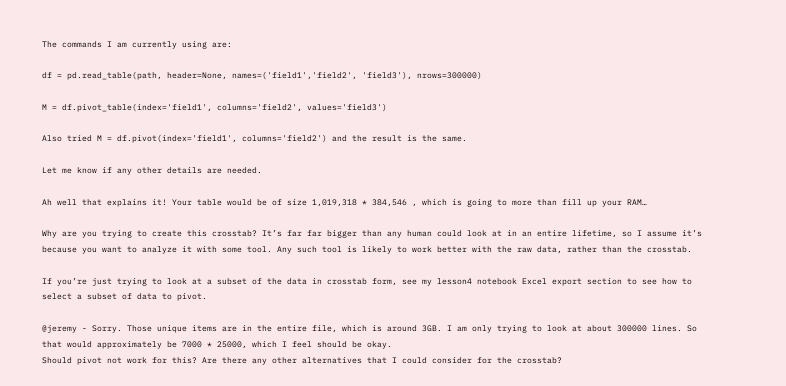The commands I am currently using are:

df = pd.read_table(path, header=None, names=('field1','field2', 'field3'), nrows=300000)

M = df.pivot_table(index='field1', columns='field2', values='field3')

Also tried M = df.pivot(index='field1', columns='field2') and the result is the same.

Let me know if any other details are needed.

Ah well that explains it! Your table would be of size 1,019,318 * 384,546 , which is going to more than fill up your RAM…

Why are you trying to create this crosstab? It’s far far bigger than any human could look at in an entire lifetime, so I assume it’s because you want to analyze it with some tool. Any such tool is likely to work better with the raw data, rather than the crosstab.

If you’re just trying to look at a subset of the data in crosstab form, see my lesson4 notebook Excel export section to see how to select a subset of data to pivot.

@jeremy - Sorry. Those unique items are in the entire file, which is around 3GB. I am only trying to look at about 300000 lines. So that would approximately be 7000 * 25000, which I feel should be okay.
Should pivot not work for this? Are there any other alternatives that I could consider for the crosstab?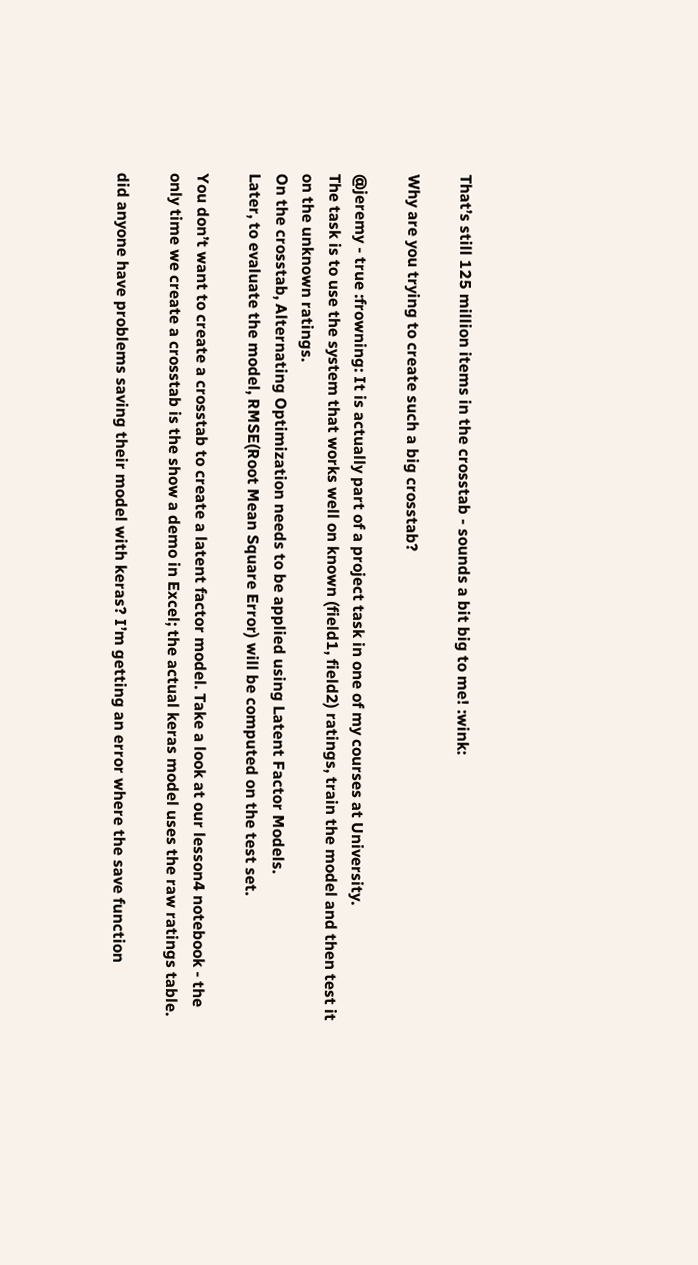That’s still 125 million items in the crosstab - sounds a bit big to me! :wink:

Why are you trying to create such a big crosstab?

@jeremy - true :frowning: It is actually part of a project task in one of my courses at University.
The task is to use the system that works well on known (field1, field2) ratings, train the model and then test it on the unknown ratings.
On the crosstab, Alternating Optimization needs to be applied using Latent Factor Models.
Later, to evaluate the model, RMSE(Root Mean Square Error) will be computed on the test set.

You don’t want to create a crosstab to create a latent factor model. Take a look at our lesson4 notebook - the only time we create a crosstab is the show a demo in Excel; the actual keras model uses the raw ratings table.

did anyone have problems saving their model with keras? I’m getting an error where the save function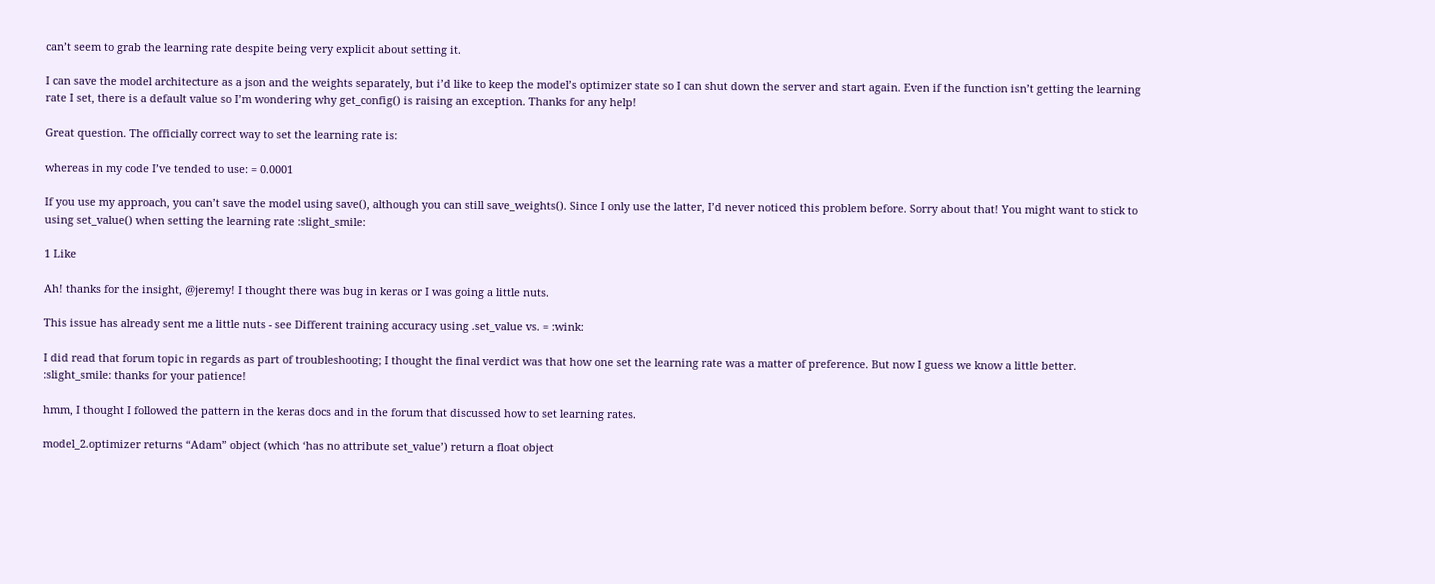can’t seem to grab the learning rate despite being very explicit about setting it.

I can save the model architecture as a json and the weights separately, but i’d like to keep the model’s optimizer state so I can shut down the server and start again. Even if the function isn’t getting the learning rate I set, there is a default value so I’m wondering why get_config() is raising an exception. Thanks for any help!

Great question. The officially correct way to set the learning rate is:

whereas in my code I’ve tended to use: = 0.0001

If you use my approach, you can’t save the model using save(), although you can still save_weights(). Since I only use the latter, I’d never noticed this problem before. Sorry about that! You might want to stick to using set_value() when setting the learning rate :slight_smile:

1 Like

Ah! thanks for the insight, @jeremy! I thought there was bug in keras or I was going a little nuts.

This issue has already sent me a little nuts - see Different training accuracy using .set_value vs. = :wink:

I did read that forum topic in regards as part of troubleshooting; I thought the final verdict was that how one set the learning rate was a matter of preference. But now I guess we know a little better. :slight_smile: thanks for your patience!

hmm, I thought I followed the pattern in the keras docs and in the forum that discussed how to set learning rates.

model_2.optimizer returns “Adam” object (which ‘has no attribute set_value’) return a float object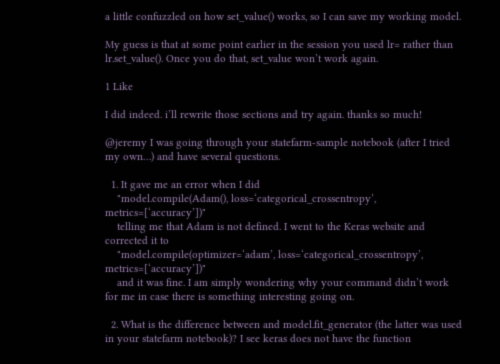a little confuzzled on how set_value() works, so I can save my working model.

My guess is that at some point earlier in the session you used lr= rather than lr.set_value(). Once you do that, set_value won’t work again.

1 Like

I did indeed. i’ll rewrite those sections and try again. thanks so much!

@jeremy I was going through your statefarm-sample notebook (after I tried my own…) and have several questions.

  1. It gave me an error when I did
    "model.compile(Adam(), loss=‘categorical_crossentropy’, metrics=[‘accuracy’])"
    telling me that Adam is not defined. I went to the Keras website and corrected it to
    "model.compile(optimizer=‘adam’, loss=‘categorical_crossentropy’, metrics=[‘accuracy’])"
    and it was fine. I am simply wondering why your command didn’t work for me in case there is something interesting going on.

  2. What is the difference between and model.fit_generator (the latter was used in your statefarm notebook)? I see keras does not have the function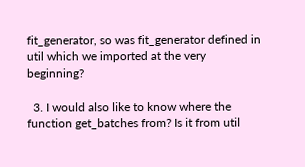fit_generator, so was fit_generator defined in util which we imported at the very beginning?

  3. I would also like to know where the function get_batches from? Is it from util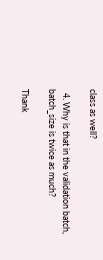class as well?

  4. Why is that in the validation batch, batch_size is twice as much?

Thank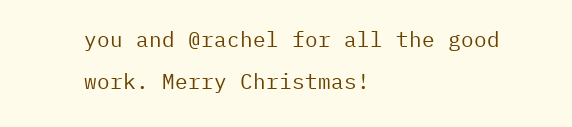you and @rachel for all the good work. Merry Christmas!